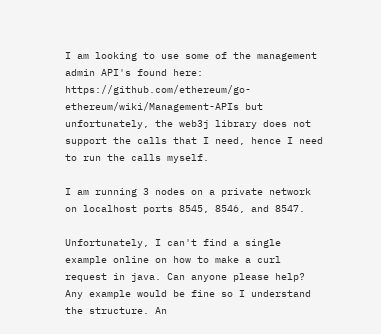I am looking to use some of the management admin API's found here: https://github.com/ethereum/go-ethereum/wiki/Management-APIs but unfortunately, the web3j library does not support the calls that I need, hence I need to run the calls myself.

I am running 3 nodes on a private network on localhost ports 8545, 8546, and 8547.

Unfortunately, I can't find a single example online on how to make a curl request in java. Can anyone please help? Any example would be fine so I understand the structure. An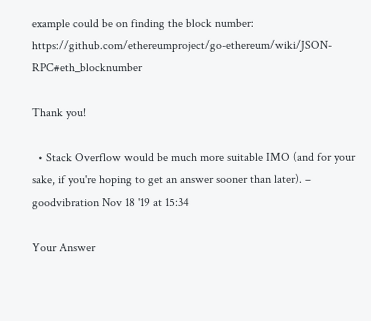example could be on finding the block number: https://github.com/ethereumproject/go-ethereum/wiki/JSON-RPC#eth_blocknumber

Thank you!

  • Stack Overflow would be much more suitable IMO (and for your sake, if you're hoping to get an answer sooner than later). – goodvibration Nov 18 '19 at 15:34

Your Answer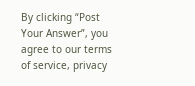By clicking “Post Your Answer”, you agree to our terms of service, privacy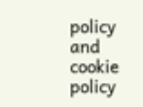policy and cookie policy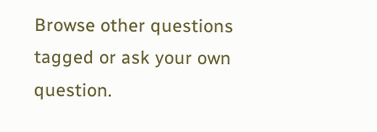Browse other questions tagged or ask your own question.